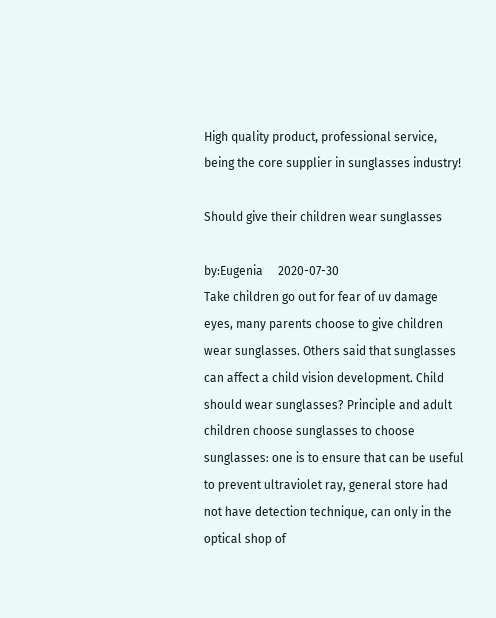High quality product, professional service, being the core supplier in sunglasses industry!

Should give their children wear sunglasses

by:Eugenia     2020-07-30
Take children go out for fear of uv damage eyes, many parents choose to give children wear sunglasses. Others said that sunglasses can affect a child vision development. Child should wear sunglasses? Principle and adult children choose sunglasses to choose sunglasses: one is to ensure that can be useful to prevent ultraviolet ray, general store had not have detection technique, can only in the optical shop of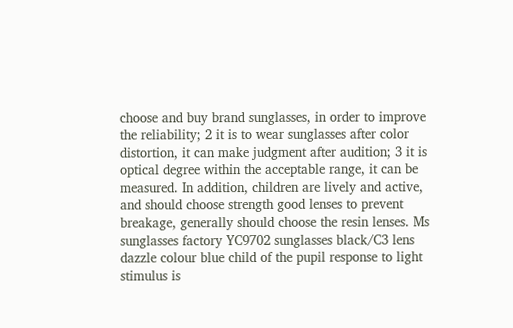choose and buy brand sunglasses, in order to improve the reliability; 2 it is to wear sunglasses after color distortion, it can make judgment after audition; 3 it is optical degree within the acceptable range, it can be measured. In addition, children are lively and active, and should choose strength good lenses to prevent breakage, generally should choose the resin lenses. Ms sunglasses factory YC9702 sunglasses black/C3 lens dazzle colour blue child of the pupil response to light stimulus is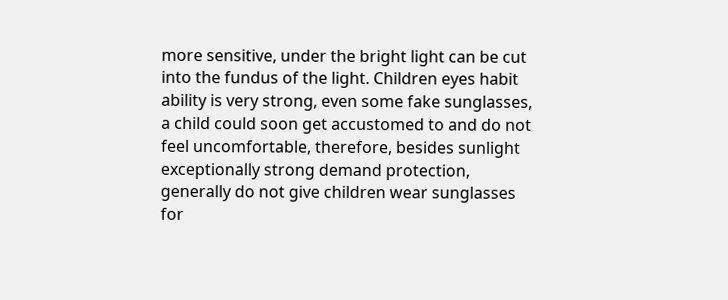more sensitive, under the bright light can be cut into the fundus of the light. Children eyes habit ability is very strong, even some fake sunglasses, a child could soon get accustomed to and do not feel uncomfortable, therefore, besides sunlight exceptionally strong demand protection, generally do not give children wear sunglasses for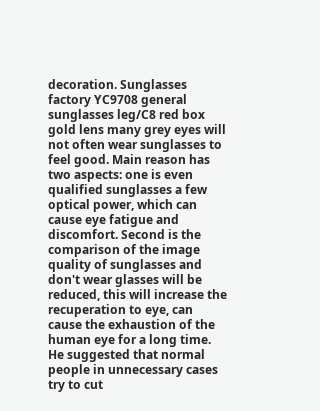decoration. Sunglasses factory YC9708 general sunglasses leg/C8 red box gold lens many grey eyes will not often wear sunglasses to feel good. Main reason has two aspects: one is even qualified sunglasses a few optical power, which can cause eye fatigue and discomfort. Second is the comparison of the image quality of sunglasses and don't wear glasses will be reduced, this will increase the recuperation to eye, can cause the exhaustion of the human eye for a long time. He suggested that normal people in unnecessary cases try to cut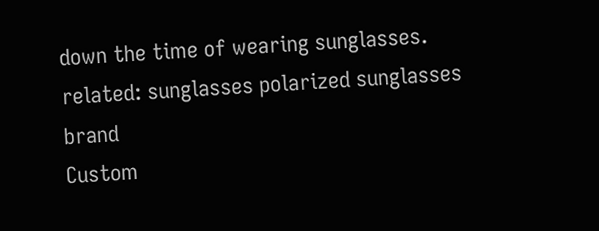down the time of wearing sunglasses.
related: sunglasses polarized sunglasses brand
Custom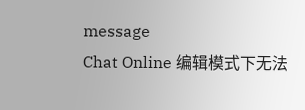message
Chat Online 编辑模式下无法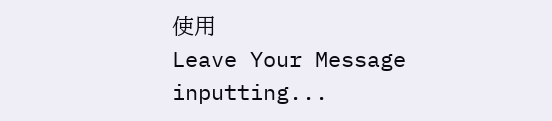使用
Leave Your Message inputting...